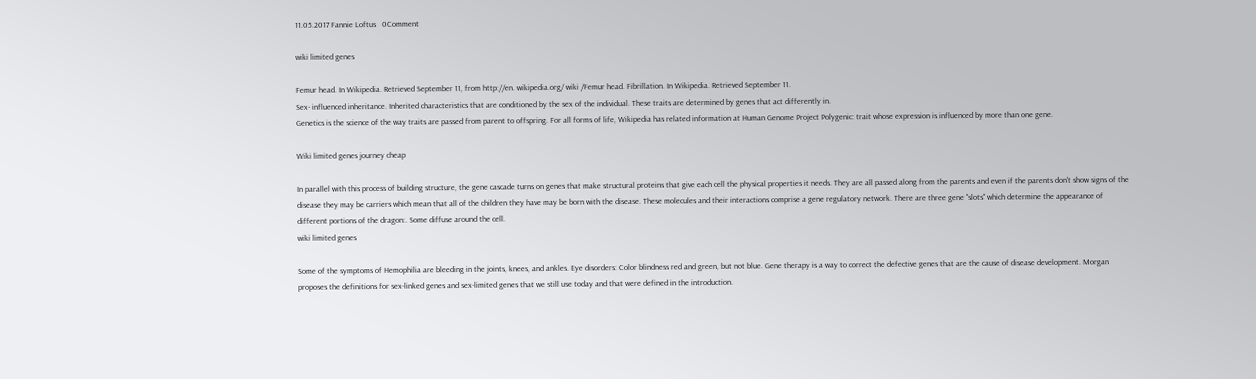11.05.2017 Fannie Loftus   0Comment

wiki limited genes

Femur head. In Wikipedia. Retrieved September 11, from http://en. wikipedia.org/ wiki /Femur head. Fibrillation. In Wikipedia. Retrieved September 11.
Sex- influenced inheritance. Inherited characteristics that are conditioned by the sex of the individual. These traits are determined by genes that act differently in.
Genetics is the science of the way traits are passed from parent to offspring. For all forms of life, Wikipedia has related information at Human Genome Project Polygenic: trait whose expression is influenced by more than one gene.

Wiki limited genes journey cheap

In parallel with this process of building structure, the gene cascade turns on genes that make structural proteins that give each cell the physical properties it needs. They are all passed along from the parents and even if the parents don't show signs of the disease they may be carriers which mean that all of the children they have may be born with the disease. These molecules and their interactions comprise a gene regulatory network. There are three gene "slots" which determine the appearance of different portions of the dragon:. Some diffuse around the cell.
wiki limited genes

Some of the symptoms of Hemophilia are bleeding in the joints, knees, and ankles. Eye disorders: Color blindness red and green, but not blue. Gene therapy is a way to correct the defective genes that are the cause of disease development. Morgan proposes the definitions for sex-linked genes and sex-limited genes that we still use today and that were defined in the introduction.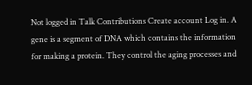Not logged in Talk Contributions Create account Log in. A gene is a segment of DNA which contains the information for making a protein. They control the aging processes and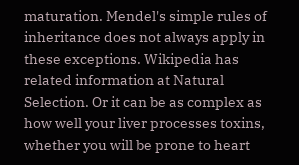maturation. Mendel's simple rules of inheritance does not always apply in these exceptions. Wikipedia has related information at Natural Selection. Or it can be as complex as how well your liver processes toxins, whether you will be prone to heart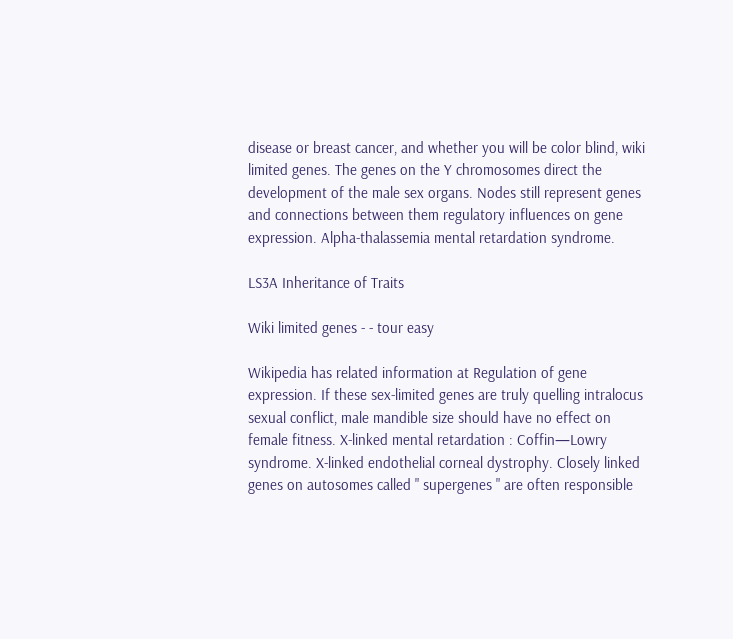disease or breast cancer, and whether you will be color blind, wiki limited genes. The genes on the Y chromosomes direct the development of the male sex organs. Nodes still represent genes and connections between them regulatory influences on gene expression. Alpha-thalassemia mental retardation syndrome.

LS3A Inheritance of Traits

Wiki limited genes - - tour easy

Wikipedia has related information at Regulation of gene expression. If these sex-limited genes are truly quelling intralocus sexual conflict, male mandible size should have no effect on female fitness. X-linked mental retardation : Coffin—Lowry syndrome. X-linked endothelial corneal dystrophy. Closely linked genes on autosomes called " supergenes " are often responsible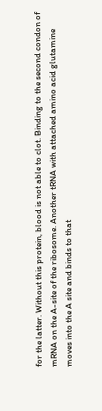for the latter. Without this protein, blood is not able to clot. Binding to the second condon of mRNA on the A-site of the ribosome. Another tRNA with attached amino acid glutamine moves into the A site and binds to that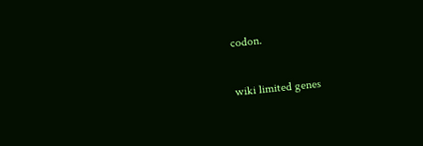codon.

wiki limited genes